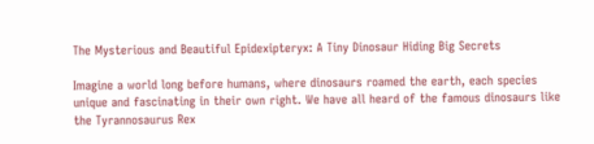The Mysterious and Beautiful Epidexipteryx: A Tiny Dinosaur Hiding Big Secrets

Imagine a world long before humans, where dinosaurs roamed the earth, each species unique and fascinating in their own right. We have all heard of the famous dinosaurs like the Tyrannosaurus Rex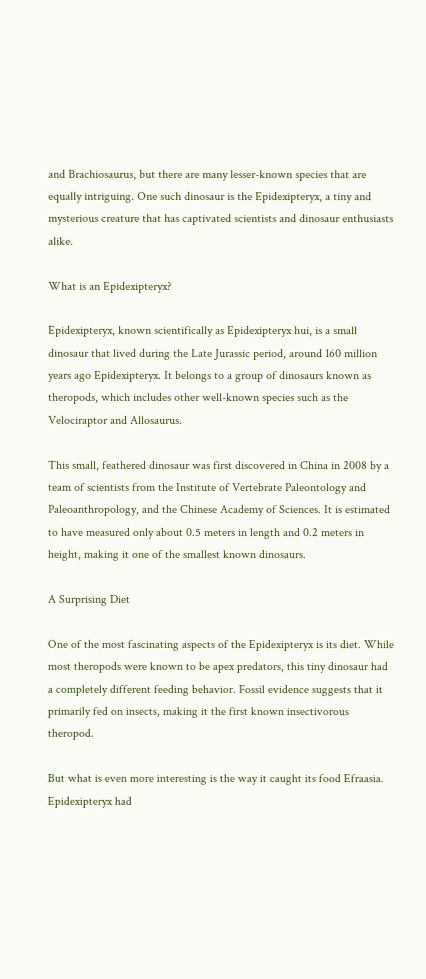and Brachiosaurus, but there are many lesser-known species that are equally intriguing. One such dinosaur is the Epidexipteryx, a tiny and mysterious creature that has captivated scientists and dinosaur enthusiasts alike.

What is an Epidexipteryx?

Epidexipteryx, known scientifically as Epidexipteryx hui, is a small dinosaur that lived during the Late Jurassic period, around 160 million years ago Epidexipteryx. It belongs to a group of dinosaurs known as theropods, which includes other well-known species such as the Velociraptor and Allosaurus.

This small, feathered dinosaur was first discovered in China in 2008 by a team of scientists from the Institute of Vertebrate Paleontology and Paleoanthropology, and the Chinese Academy of Sciences. It is estimated to have measured only about 0.5 meters in length and 0.2 meters in height, making it one of the smallest known dinosaurs.

A Surprising Diet

One of the most fascinating aspects of the Epidexipteryx is its diet. While most theropods were known to be apex predators, this tiny dinosaur had a completely different feeding behavior. Fossil evidence suggests that it primarily fed on insects, making it the first known insectivorous theropod.

But what is even more interesting is the way it caught its food Efraasia. Epidexipteryx had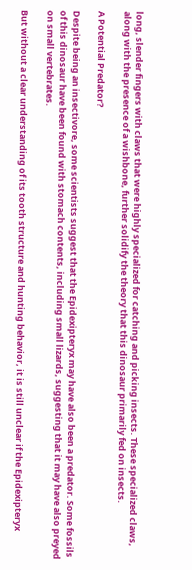long, slender fingers with claws that were highly specialized for catching and picking insects. These specialized claws, along with the presence of a wishbone, further solidify the theory that this dinosaur primarily fed on insects.

A Potential Predator?

Despite being an insectivore, some scientists suggest that the Epidexipteryx may have also been a predator. Some fossils of this dinosaur have been found with stomach contents, including small lizards, suggesting that it may have also preyed on small vertebrates.

But without a clear understanding of its tooth structure and hunting behavior, it is still unclear if the Epidexipteryx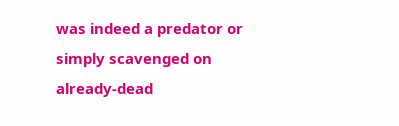was indeed a predator or simply scavenged on already-dead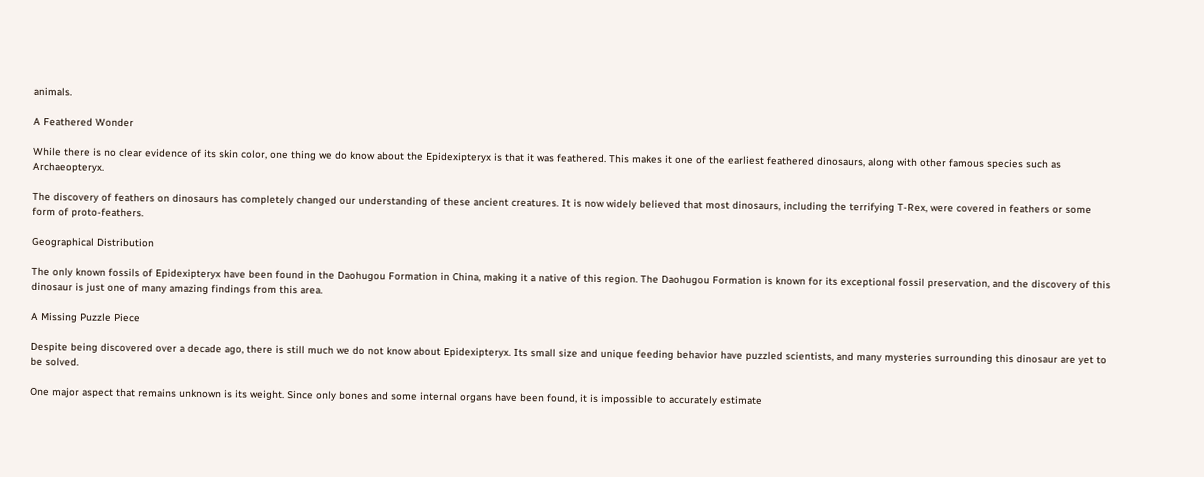animals.

A Feathered Wonder

While there is no clear evidence of its skin color, one thing we do know about the Epidexipteryx is that it was feathered. This makes it one of the earliest feathered dinosaurs, along with other famous species such as Archaeopteryx.

The discovery of feathers on dinosaurs has completely changed our understanding of these ancient creatures. It is now widely believed that most dinosaurs, including the terrifying T-Rex, were covered in feathers or some form of proto-feathers.

Geographical Distribution

The only known fossils of Epidexipteryx have been found in the Daohugou Formation in China, making it a native of this region. The Daohugou Formation is known for its exceptional fossil preservation, and the discovery of this dinosaur is just one of many amazing findings from this area.

A Missing Puzzle Piece

Despite being discovered over a decade ago, there is still much we do not know about Epidexipteryx. Its small size and unique feeding behavior have puzzled scientists, and many mysteries surrounding this dinosaur are yet to be solved.

One major aspect that remains unknown is its weight. Since only bones and some internal organs have been found, it is impossible to accurately estimate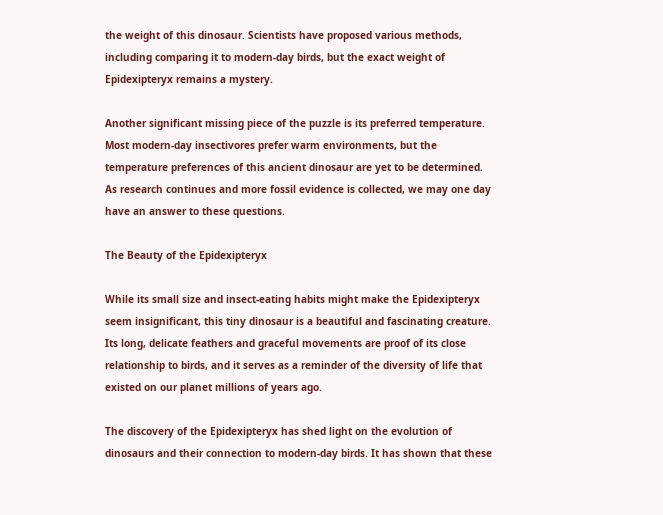the weight of this dinosaur. Scientists have proposed various methods, including comparing it to modern-day birds, but the exact weight of Epidexipteryx remains a mystery.

Another significant missing piece of the puzzle is its preferred temperature. Most modern-day insectivores prefer warm environments, but the temperature preferences of this ancient dinosaur are yet to be determined. As research continues and more fossil evidence is collected, we may one day have an answer to these questions.

The Beauty of the Epidexipteryx

While its small size and insect-eating habits might make the Epidexipteryx seem insignificant, this tiny dinosaur is a beautiful and fascinating creature. Its long, delicate feathers and graceful movements are proof of its close relationship to birds, and it serves as a reminder of the diversity of life that existed on our planet millions of years ago.

The discovery of the Epidexipteryx has shed light on the evolution of dinosaurs and their connection to modern-day birds. It has shown that these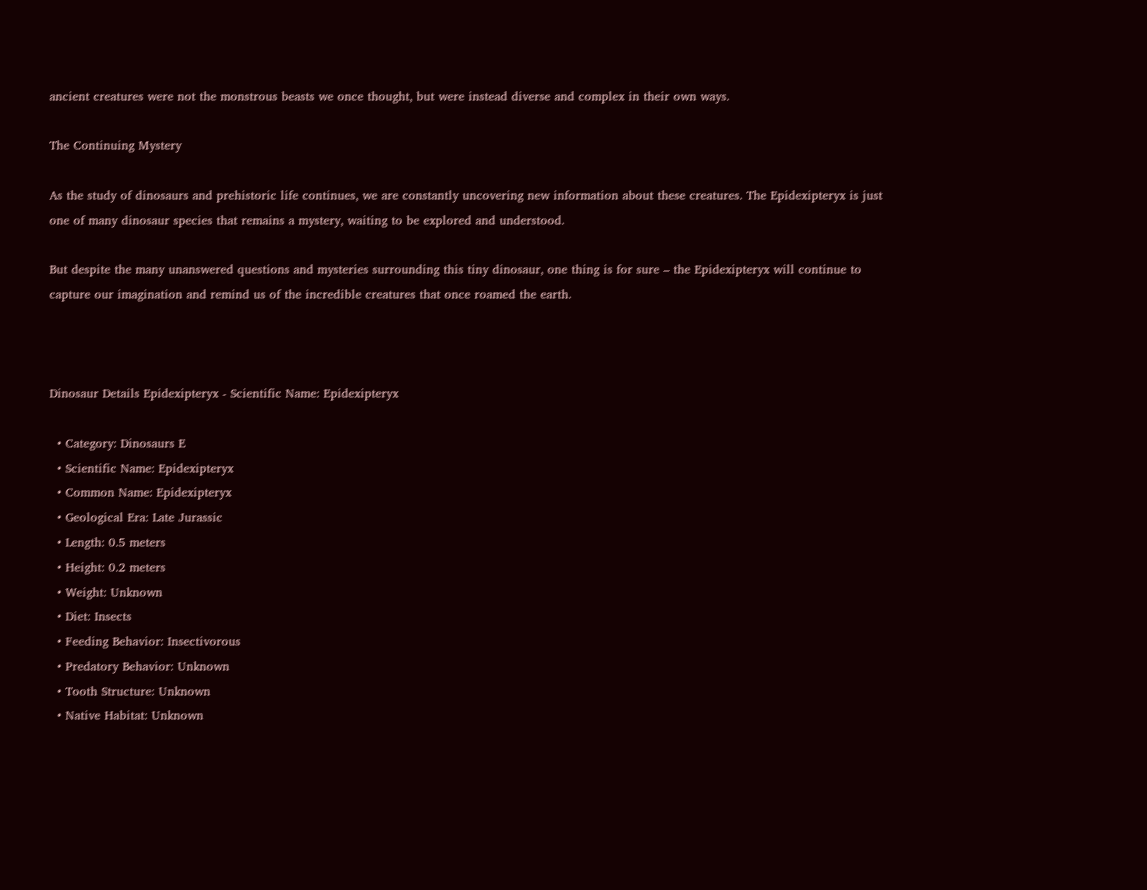ancient creatures were not the monstrous beasts we once thought, but were instead diverse and complex in their own ways.

The Continuing Mystery

As the study of dinosaurs and prehistoric life continues, we are constantly uncovering new information about these creatures. The Epidexipteryx is just one of many dinosaur species that remains a mystery, waiting to be explored and understood.

But despite the many unanswered questions and mysteries surrounding this tiny dinosaur, one thing is for sure – the Epidexipteryx will continue to capture our imagination and remind us of the incredible creatures that once roamed the earth.



Dinosaur Details Epidexipteryx - Scientific Name: Epidexipteryx

  • Category: Dinosaurs E
  • Scientific Name: Epidexipteryx
  • Common Name: Epidexipteryx
  • Geological Era: Late Jurassic
  • Length: 0.5 meters
  • Height: 0.2 meters
  • Weight: Unknown
  • Diet: Insects
  • Feeding Behavior: Insectivorous
  • Predatory Behavior: Unknown
  • Tooth Structure: Unknown
  • Native Habitat: Unknown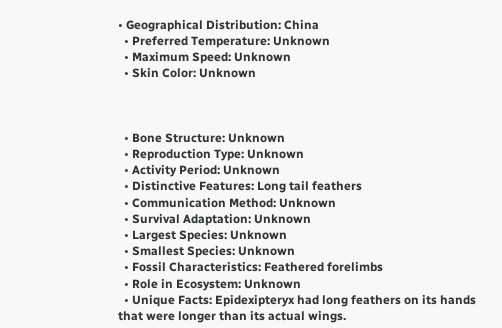• Geographical Distribution: China
  • Preferred Temperature: Unknown
  • Maximum Speed: Unknown
  • Skin Color: Unknown



  • Bone Structure: Unknown
  • Reproduction Type: Unknown
  • Activity Period: Unknown
  • Distinctive Features: Long tail feathers
  • Communication Method: Unknown
  • Survival Adaptation: Unknown
  • Largest Species: Unknown
  • Smallest Species: Unknown
  • Fossil Characteristics: Feathered forelimbs
  • Role in Ecosystem: Unknown
  • Unique Facts: Epidexipteryx had long feathers on its hands that were longer than its actual wings.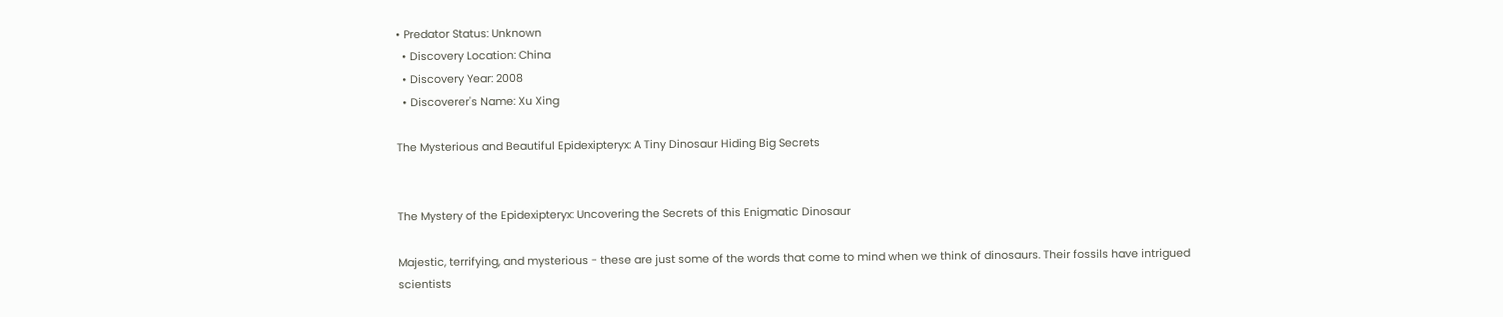• Predator Status: Unknown
  • Discovery Location: China
  • Discovery Year: 2008
  • Discoverer's Name: Xu Xing

The Mysterious and Beautiful Epidexipteryx: A Tiny Dinosaur Hiding Big Secrets


The Mystery of the Epidexipteryx: Uncovering the Secrets of this Enigmatic Dinosaur

Majestic, terrifying, and mysterious - these are just some of the words that come to mind when we think of dinosaurs. Their fossils have intrigued scientists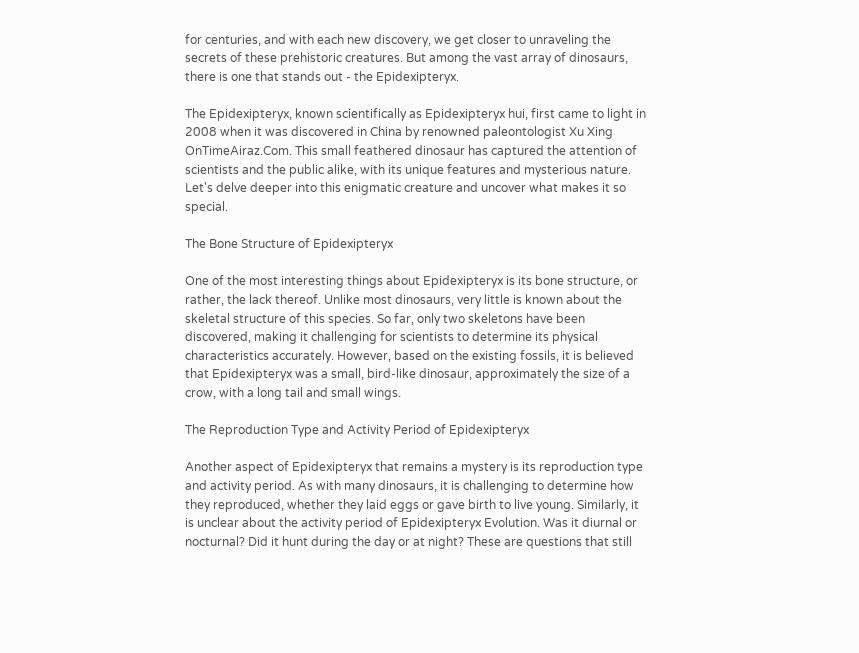for centuries, and with each new discovery, we get closer to unraveling the secrets of these prehistoric creatures. But among the vast array of dinosaurs, there is one that stands out - the Epidexipteryx.

The Epidexipteryx, known scientifically as Epidexipteryx hui, first came to light in 2008 when it was discovered in China by renowned paleontologist Xu Xing OnTimeAiraz.Com. This small feathered dinosaur has captured the attention of scientists and the public alike, with its unique features and mysterious nature. Let's delve deeper into this enigmatic creature and uncover what makes it so special.

The Bone Structure of Epidexipteryx

One of the most interesting things about Epidexipteryx is its bone structure, or rather, the lack thereof. Unlike most dinosaurs, very little is known about the skeletal structure of this species. So far, only two skeletons have been discovered, making it challenging for scientists to determine its physical characteristics accurately. However, based on the existing fossils, it is believed that Epidexipteryx was a small, bird-like dinosaur, approximately the size of a crow, with a long tail and small wings.

The Reproduction Type and Activity Period of Epidexipteryx

Another aspect of Epidexipteryx that remains a mystery is its reproduction type and activity period. As with many dinosaurs, it is challenging to determine how they reproduced, whether they laid eggs or gave birth to live young. Similarly, it is unclear about the activity period of Epidexipteryx Evolution. Was it diurnal or nocturnal? Did it hunt during the day or at night? These are questions that still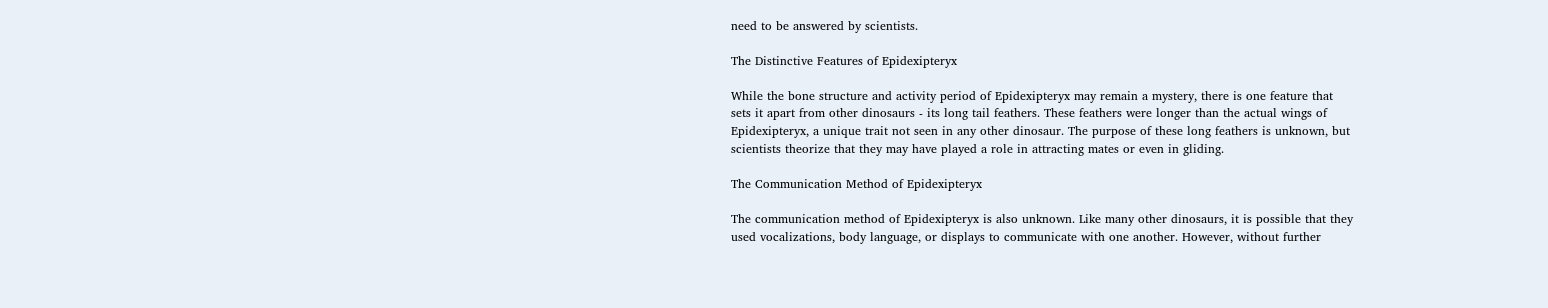need to be answered by scientists.

The Distinctive Features of Epidexipteryx

While the bone structure and activity period of Epidexipteryx may remain a mystery, there is one feature that sets it apart from other dinosaurs - its long tail feathers. These feathers were longer than the actual wings of Epidexipteryx, a unique trait not seen in any other dinosaur. The purpose of these long feathers is unknown, but scientists theorize that they may have played a role in attracting mates or even in gliding.

The Communication Method of Epidexipteryx

The communication method of Epidexipteryx is also unknown. Like many other dinosaurs, it is possible that they used vocalizations, body language, or displays to communicate with one another. However, without further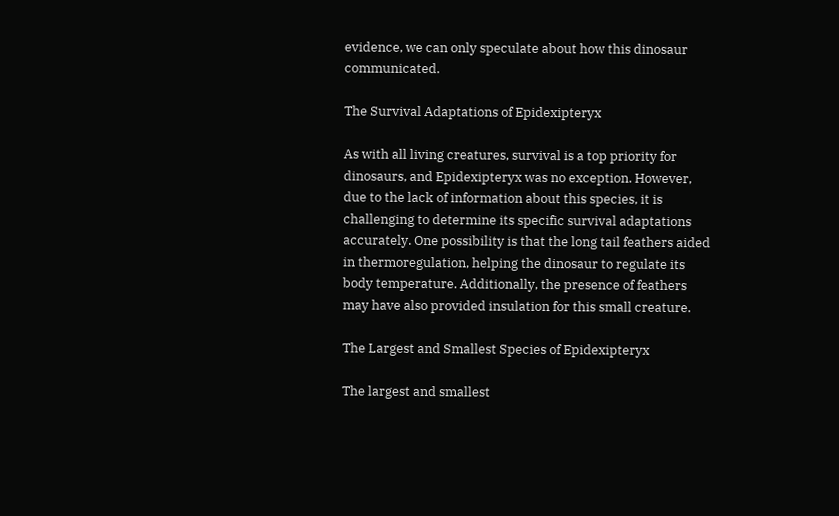evidence, we can only speculate about how this dinosaur communicated.

The Survival Adaptations of Epidexipteryx

As with all living creatures, survival is a top priority for dinosaurs, and Epidexipteryx was no exception. However, due to the lack of information about this species, it is challenging to determine its specific survival adaptations accurately. One possibility is that the long tail feathers aided in thermoregulation, helping the dinosaur to regulate its body temperature. Additionally, the presence of feathers may have also provided insulation for this small creature.

The Largest and Smallest Species of Epidexipteryx

The largest and smallest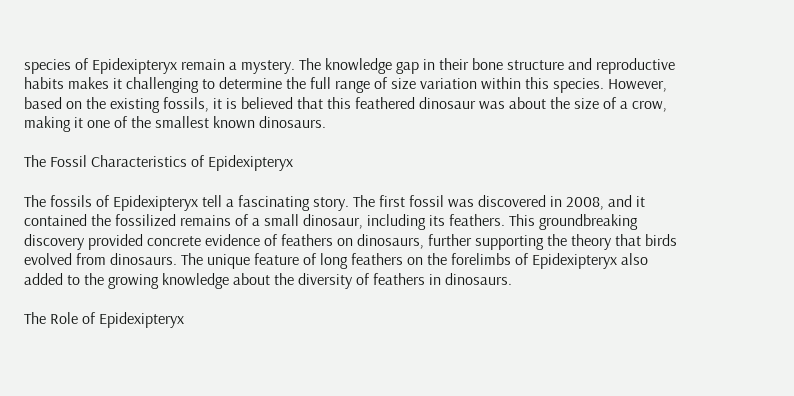species of Epidexipteryx remain a mystery. The knowledge gap in their bone structure and reproductive habits makes it challenging to determine the full range of size variation within this species. However, based on the existing fossils, it is believed that this feathered dinosaur was about the size of a crow, making it one of the smallest known dinosaurs.

The Fossil Characteristics of Epidexipteryx

The fossils of Epidexipteryx tell a fascinating story. The first fossil was discovered in 2008, and it contained the fossilized remains of a small dinosaur, including its feathers. This groundbreaking discovery provided concrete evidence of feathers on dinosaurs, further supporting the theory that birds evolved from dinosaurs. The unique feature of long feathers on the forelimbs of Epidexipteryx also added to the growing knowledge about the diversity of feathers in dinosaurs.

The Role of Epidexipteryx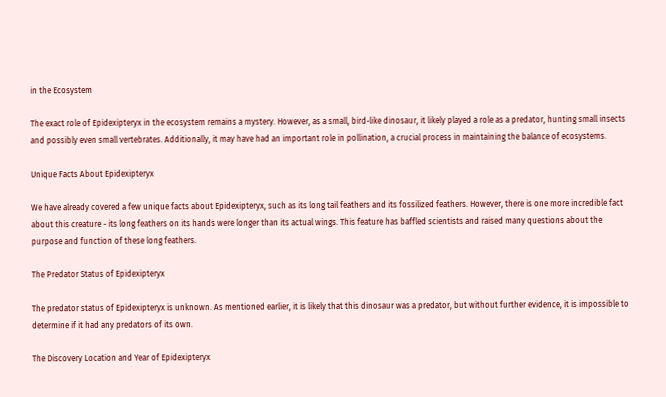in the Ecosystem

The exact role of Epidexipteryx in the ecosystem remains a mystery. However, as a small, bird-like dinosaur, it likely played a role as a predator, hunting small insects and possibly even small vertebrates. Additionally, it may have had an important role in pollination, a crucial process in maintaining the balance of ecosystems.

Unique Facts About Epidexipteryx

We have already covered a few unique facts about Epidexipteryx, such as its long tail feathers and its fossilized feathers. However, there is one more incredible fact about this creature - its long feathers on its hands were longer than its actual wings. This feature has baffled scientists and raised many questions about the purpose and function of these long feathers.

The Predator Status of Epidexipteryx

The predator status of Epidexipteryx is unknown. As mentioned earlier, it is likely that this dinosaur was a predator, but without further evidence, it is impossible to determine if it had any predators of its own.

The Discovery Location and Year of Epidexipteryx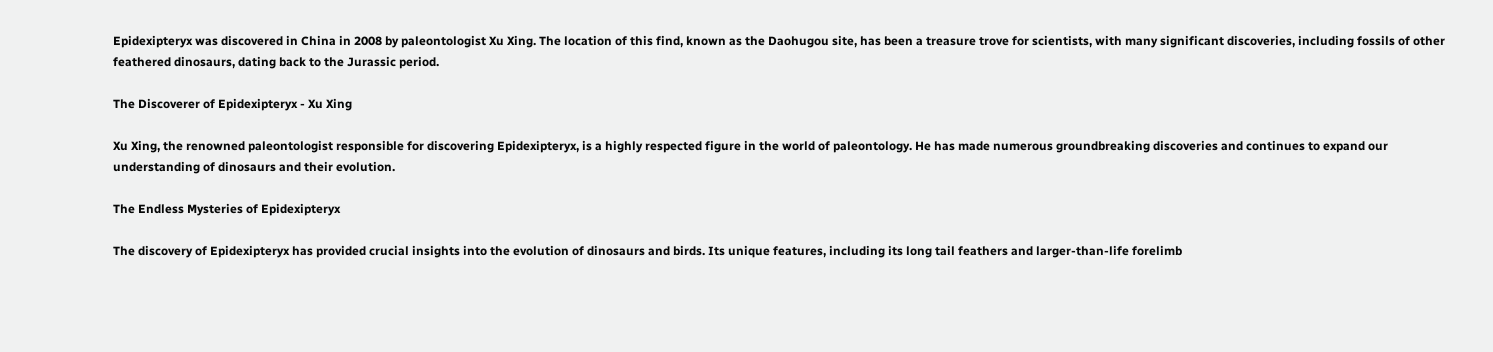Epidexipteryx was discovered in China in 2008 by paleontologist Xu Xing. The location of this find, known as the Daohugou site, has been a treasure trove for scientists, with many significant discoveries, including fossils of other feathered dinosaurs, dating back to the Jurassic period.

The Discoverer of Epidexipteryx - Xu Xing

Xu Xing, the renowned paleontologist responsible for discovering Epidexipteryx, is a highly respected figure in the world of paleontology. He has made numerous groundbreaking discoveries and continues to expand our understanding of dinosaurs and their evolution.

The Endless Mysteries of Epidexipteryx

The discovery of Epidexipteryx has provided crucial insights into the evolution of dinosaurs and birds. Its unique features, including its long tail feathers and larger-than-life forelimb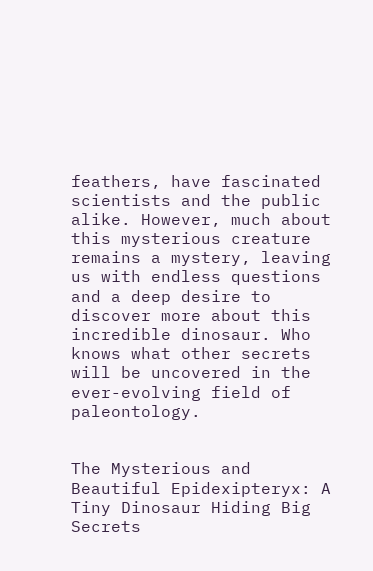feathers, have fascinated scientists and the public alike. However, much about this mysterious creature remains a mystery, leaving us with endless questions and a deep desire to discover more about this incredible dinosaur. Who knows what other secrets will be uncovered in the ever-evolving field of paleontology.


The Mysterious and Beautiful Epidexipteryx: A Tiny Dinosaur Hiding Big Secrets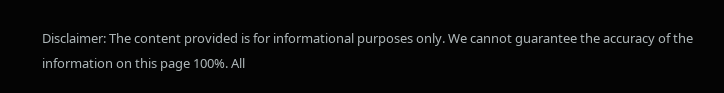Disclaimer: The content provided is for informational purposes only. We cannot guarantee the accuracy of the information on this page 100%. All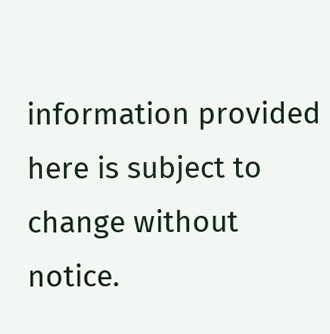information provided here is subject to change without notice.